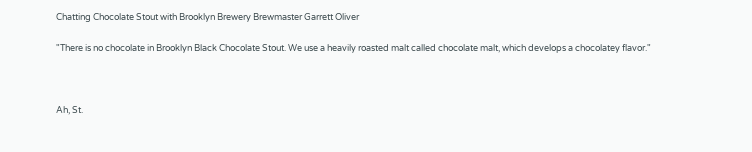Chatting Chocolate Stout with Brooklyn Brewery Brewmaster Garrett Oliver

"There is no chocolate in Brooklyn Black Chocolate Stout. We use a heavily roasted malt called chocolate malt, which develops a chocolatey flavor."



Ah, St.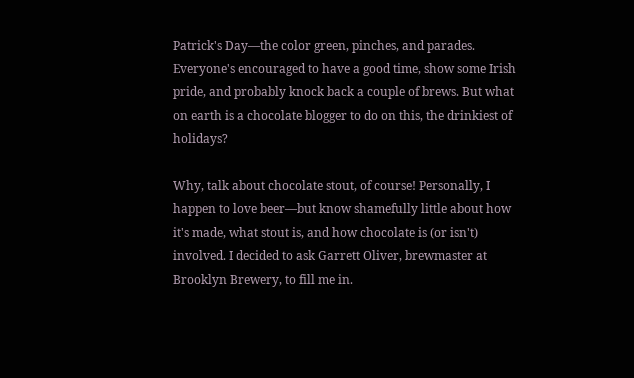Patrick's Day—the color green, pinches, and parades. Everyone's encouraged to have a good time, show some Irish pride, and probably knock back a couple of brews. But what on earth is a chocolate blogger to do on this, the drinkiest of holidays?

Why, talk about chocolate stout, of course! Personally, I happen to love beer—but know shamefully little about how it's made, what stout is, and how chocolate is (or isn't) involved. I decided to ask Garrett Oliver, brewmaster at Brooklyn Brewery, to fill me in.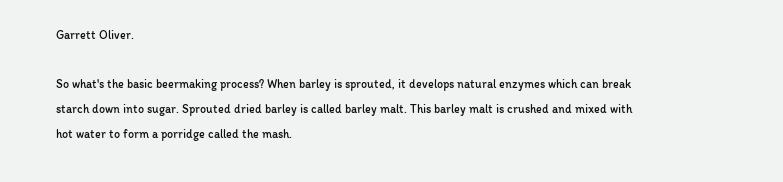Garrett Oliver.

So what's the basic beermaking process? When barley is sprouted, it develops natural enzymes which can break starch down into sugar. Sprouted dried barley is called barley malt. This barley malt is crushed and mixed with hot water to form a porridge called the mash.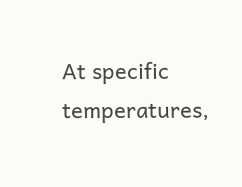At specific temperatures,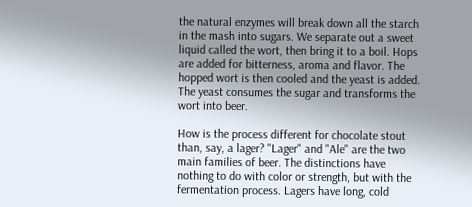the natural enzymes will break down all the starch in the mash into sugars. We separate out a sweet liquid called the wort, then bring it to a boil. Hops are added for bitterness, aroma and flavor. The hopped wort is then cooled and the yeast is added. The yeast consumes the sugar and transforms the wort into beer.

How is the process different for chocolate stout than, say, a lager? "Lager" and "Ale" are the two main families of beer. The distinctions have nothing to do with color or strength, but with the fermentation process. Lagers have long, cold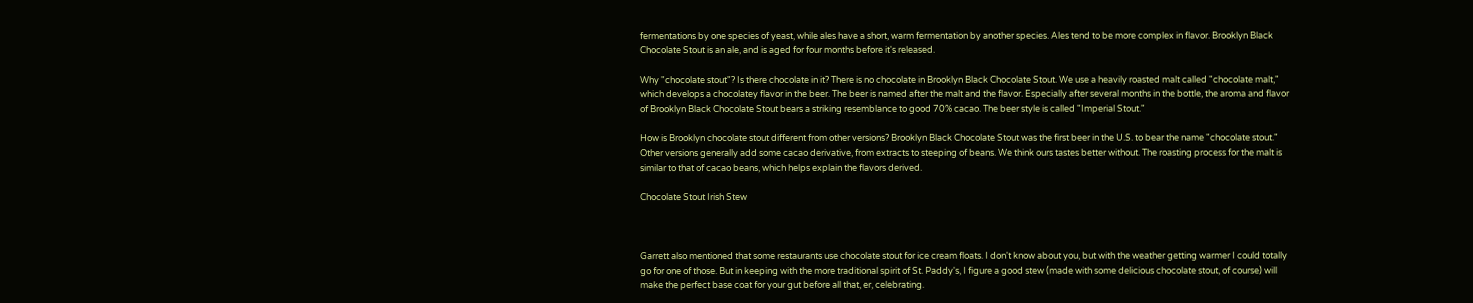fermentations by one species of yeast, while ales have a short, warm fermentation by another species. Ales tend to be more complex in flavor. Brooklyn Black Chocolate Stout is an ale, and is aged for four months before it's released.

Why "chocolate stout"? Is there chocolate in it? There is no chocolate in Brooklyn Black Chocolate Stout. We use a heavily roasted malt called "chocolate malt," which develops a chocolatey flavor in the beer. The beer is named after the malt and the flavor. Especially after several months in the bottle, the aroma and flavor of Brooklyn Black Chocolate Stout bears a striking resemblance to good 70% cacao. The beer style is called "Imperial Stout."

How is Brooklyn chocolate stout different from other versions? Brooklyn Black Chocolate Stout was the first beer in the U.S. to bear the name "chocolate stout." Other versions generally add some cacao derivative, from extracts to steeping of beans. We think ours tastes better without. The roasting process for the malt is similar to that of cacao beans, which helps explain the flavors derived.

Chocolate Stout Irish Stew



Garrett also mentioned that some restaurants use chocolate stout for ice cream floats. I don't know about you, but with the weather getting warmer I could totally go for one of those. But in keeping with the more traditional spirit of St. Paddy's, I figure a good stew (made with some delicious chocolate stout, of course) will make the perfect base coat for your gut before all that, er, celebrating.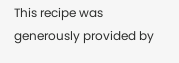This recipe was generously provided by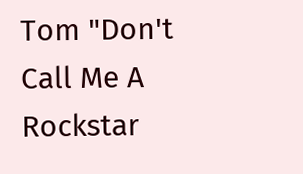Tom "Don't Call Me A Rockstar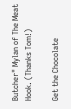Butcher" Mylan of The Meat Hook. (Thanks Tom!)

Get the Chocolate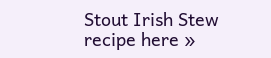Stout Irish Stew recipe here »